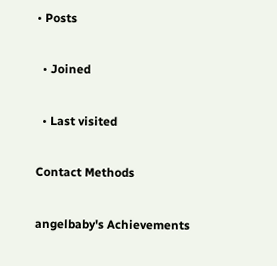• Posts

  • Joined

  • Last visited

Contact Methods

angelbaby's Achievements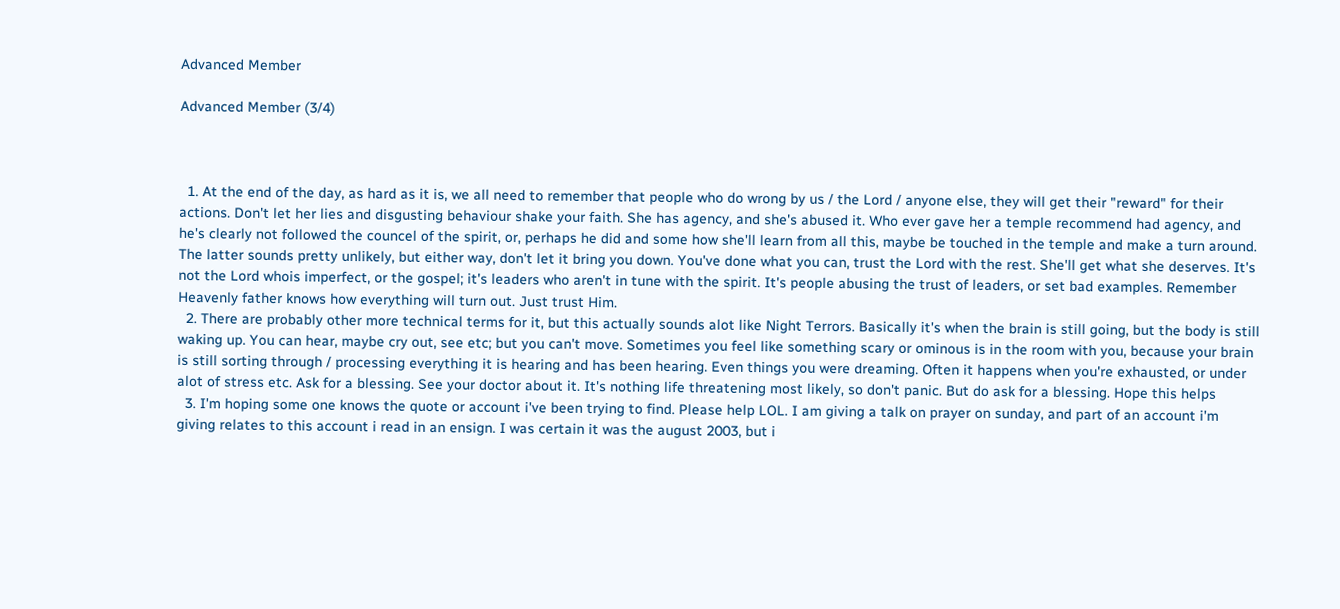Advanced Member

Advanced Member (3/4)



  1. At the end of the day, as hard as it is, we all need to remember that people who do wrong by us / the Lord / anyone else, they will get their "reward" for their actions. Don't let her lies and disgusting behaviour shake your faith. She has agency, and she's abused it. Who ever gave her a temple recommend had agency, and he's clearly not followed the councel of the spirit, or, perhaps he did and some how she'll learn from all this, maybe be touched in the temple and make a turn around. The latter sounds pretty unlikely, but either way, don't let it bring you down. You've done what you can, trust the Lord with the rest. She'll get what she deserves. It's not the Lord whois imperfect, or the gospel; it's leaders who aren't in tune with the spirit. It's people abusing the trust of leaders, or set bad examples. Remember Heavenly father knows how everything will turn out. Just trust Him.
  2. There are probably other more technical terms for it, but this actually sounds alot like Night Terrors. Basically it's when the brain is still going, but the body is still waking up. You can hear, maybe cry out, see etc; but you can't move. Sometimes you feel like something scary or ominous is in the room with you, because your brain is still sorting through / processing everything it is hearing and has been hearing. Even things you were dreaming. Often it happens when you're exhausted, or under alot of stress etc. Ask for a blessing. See your doctor about it. It's nothing life threatening most likely, so don't panic. But do ask for a blessing. Hope this helps
  3. I'm hoping some one knows the quote or account i've been trying to find. Please help LOL. I am giving a talk on prayer on sunday, and part of an account i'm giving relates to this account i read in an ensign. I was certain it was the august 2003, but i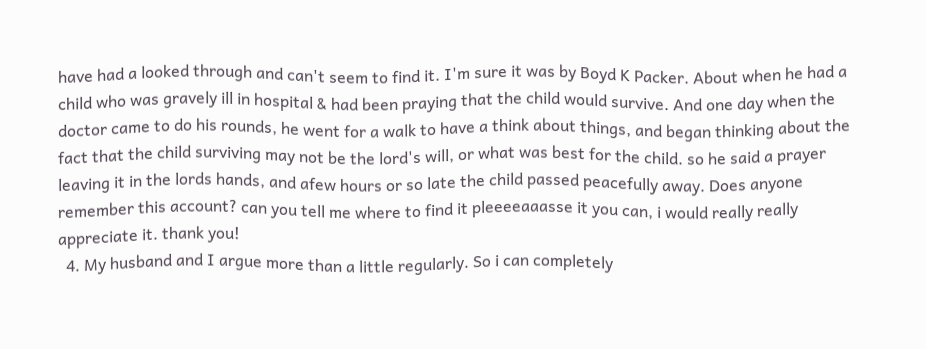have had a looked through and can't seem to find it. I'm sure it was by Boyd K Packer. About when he had a child who was gravely ill in hospital & had been praying that the child would survive. And one day when the doctor came to do his rounds, he went for a walk to have a think about things, and began thinking about the fact that the child surviving may not be the lord's will, or what was best for the child. so he said a prayer leaving it in the lords hands, and afew hours or so late the child passed peacefully away. Does anyone remember this account? can you tell me where to find it pleeeeaaasse it you can, i would really really appreciate it. thank you!
  4. My husband and I argue more than a little regularly. So i can completely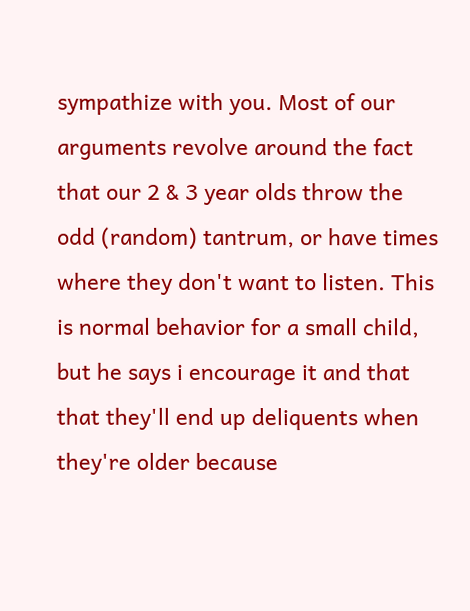sympathize with you. Most of our arguments revolve around the fact that our 2 & 3 year olds throw the odd (random) tantrum, or have times where they don't want to listen. This is normal behavior for a small child, but he says i encourage it and that that they'll end up deliquents when they're older because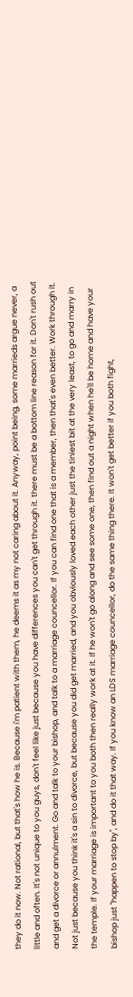they do it now. Not rational, but that's how he is. Because i'm patient with them, he deems it as my not caring about it. Anyway, point being, some marrieds argue never, a little and often. It's not unique to you guys, don't feel like just because you have differences you can't get through it. there must be a bottom line reason for it. Don't rush out and get a divorce or annulment. Go and talk to your bishop, and talk to a marriage councellor. If you can find one that is a member, then that's even better. Work through it. Not just because you think it's a sin to divorce, but because you did get married, and you obviously loved each other just the tiniest bit at the very least, to go and marry in the temple. If your marriage is important to you both then really work at it. If he won't go along and see some one, then find out a night when he'll be home and have your bishop just "happen to stop by", and do it that way. If you know an LDS marriage councellor, do the same thing there. It won't get better if you both fight,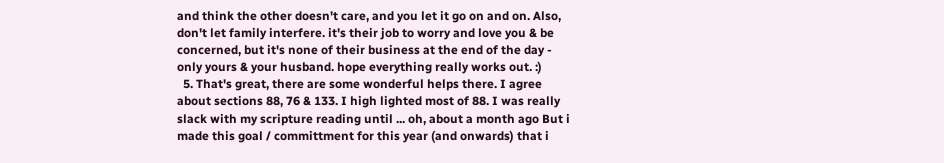and think the other doesn't care, and you let it go on and on. Also, don't let family interfere. it's their job to worry and love you & be concerned, but it's none of their business at the end of the day - only yours & your husband. hope everything really works out. :)
  5. That's great, there are some wonderful helps there. I agree about sections 88, 76 & 133. I high lighted most of 88. I was really slack with my scripture reading until ... oh, about a month ago But i made this goal / committment for this year (and onwards) that i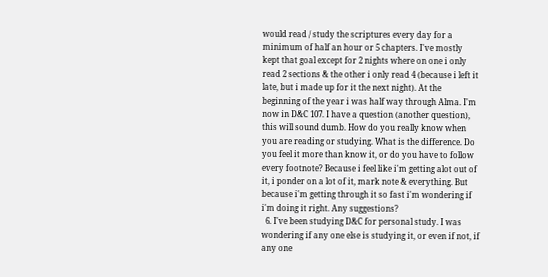would read / study the scriptures every day for a minimum of half an hour or 5 chapters. I've mostly kept that goal except for 2 nights where on one i only read 2 sections & the other i only read 4 (because i left it late, but i made up for it the next night). At the beginning of the year i was half way through Alma. I'm now in D&C 107. I have a question (another question), this will sound dumb. How do you really know when you are reading or studying. What is the difference. Do you feel it more than know it, or do you have to follow every footnote? Because i feel like i'm getting alot out of it, i ponder on a lot of it, mark note & everything. But because i'm getting through it so fast i'm wondering if i'm doing it right. Any suggestions?
  6. I've been studying D&C for personal study. I was wondering if any one else is studying it, or even if not, if any one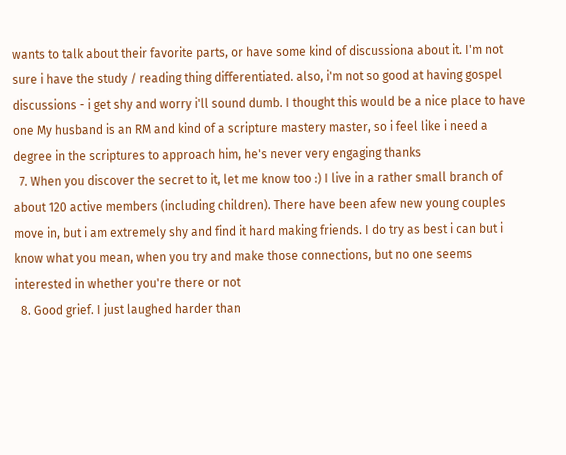wants to talk about their favorite parts, or have some kind of discussiona about it. I'm not sure i have the study / reading thing differentiated. also, i'm not so good at having gospel discussions - i get shy and worry i'll sound dumb. I thought this would be a nice place to have one My husband is an RM and kind of a scripture mastery master, so i feel like i need a degree in the scriptures to approach him, he's never very engaging thanks
  7. When you discover the secret to it, let me know too :) I live in a rather small branch of about 120 active members (including children). There have been afew new young couples move in, but i am extremely shy and find it hard making friends. I do try as best i can but i know what you mean, when you try and make those connections, but no one seems interested in whether you're there or not
  8. Good grief. I just laughed harder than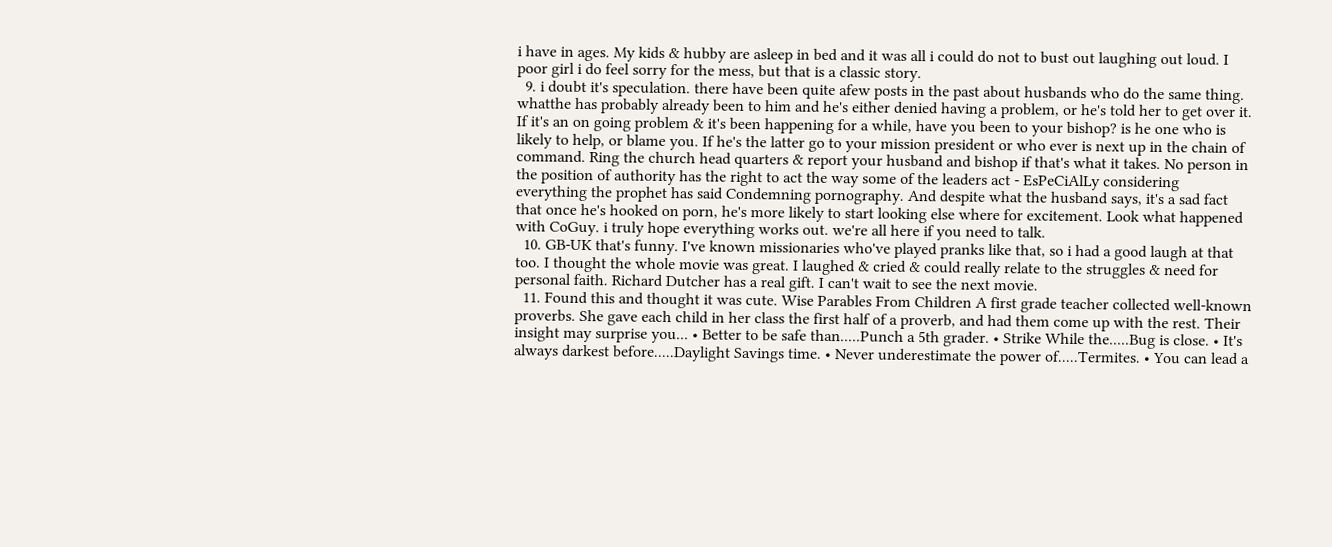i have in ages. My kids & hubby are asleep in bed and it was all i could do not to bust out laughing out loud. I poor girl i do feel sorry for the mess, but that is a classic story.
  9. i doubt it's speculation. there have been quite afew posts in the past about husbands who do the same thing. whatthe has probably already been to him and he's either denied having a problem, or he's told her to get over it. If it's an on going problem & it's been happening for a while, have you been to your bishop? is he one who is likely to help, or blame you. If he's the latter go to your mission president or who ever is next up in the chain of command. Ring the church head quarters & report your husband and bishop if that's what it takes. No person in the position of authority has the right to act the way some of the leaders act - EsPeCiAlLy considering everything the prophet has said Condemning pornography. And despite what the husband says, it's a sad fact that once he's hooked on porn, he's more likely to start looking else where for excitement. Look what happened with CoGuy. i truly hope everything works out. we're all here if you need to talk.
  10. GB-UK that's funny. I've known missionaries who've played pranks like that, so i had a good laugh at that too. I thought the whole movie was great. I laughed & cried & could really relate to the struggles & need for personal faith. Richard Dutcher has a real gift. I can't wait to see the next movie.
  11. Found this and thought it was cute. Wise Parables From Children A first grade teacher collected well-known proverbs. She gave each child in her class the first half of a proverb, and had them come up with the rest. Their insight may surprise you... • Better to be safe than.....Punch a 5th grader. • Strike While the.....Bug is close. • It's always darkest before.....Daylight Savings time. • Never underestimate the power of.....Termites. • You can lead a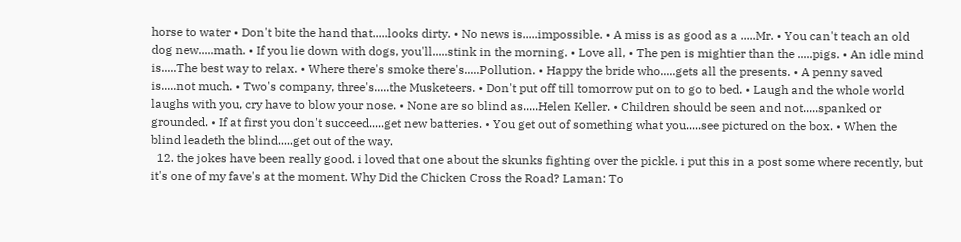horse to water • Don't bite the hand that.....looks dirty. • No news is.....impossible. • A miss is as good as a .....Mr. • You can't teach an old dog new.....math. • If you lie down with dogs, you'll.....stink in the morning. • Love all, • The pen is mightier than the .....pigs. • An idle mind is.....The best way to relax. • Where there's smoke there's.....Pollution. • Happy the bride who.....gets all the presents. • A penny saved is.....not much. • Two's company, three's.....the Musketeers. • Don't put off till tomorrow put on to go to bed. • Laugh and the whole world laughs with you, cry have to blow your nose. • None are so blind as.....Helen Keller. • Children should be seen and not.....spanked or grounded. • If at first you don't succeed.....get new batteries. • You get out of something what you.....see pictured on the box. • When the blind leadeth the blind.....get out of the way.
  12. the jokes have been really good. i loved that one about the skunks fighting over the pickle. i put this in a post some where recently, but it's one of my fave's at the moment. Why Did the Chicken Cross the Road? Laman: To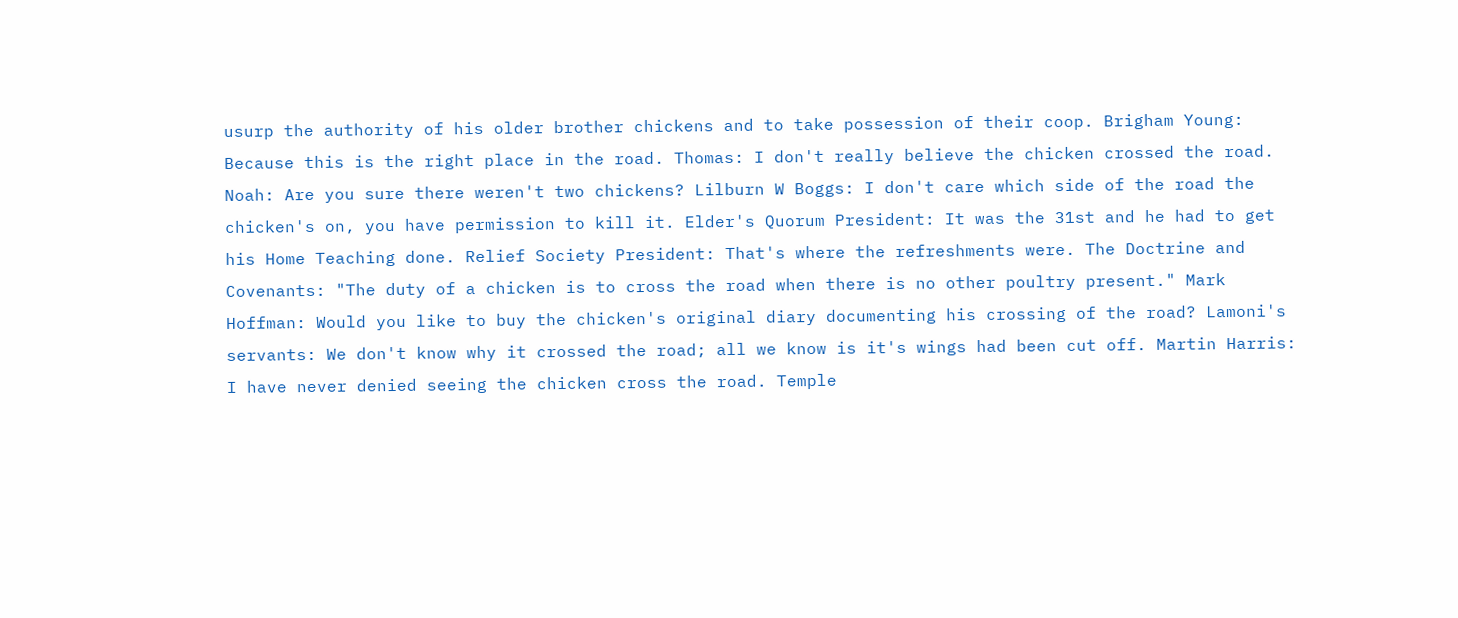usurp the authority of his older brother chickens and to take possession of their coop. Brigham Young: Because this is the right place in the road. Thomas: I don't really believe the chicken crossed the road. Noah: Are you sure there weren't two chickens? Lilburn W Boggs: I don't care which side of the road the chicken's on, you have permission to kill it. Elder's Quorum President: It was the 31st and he had to get his Home Teaching done. Relief Society President: That's where the refreshments were. The Doctrine and Covenants: "The duty of a chicken is to cross the road when there is no other poultry present." Mark Hoffman: Would you like to buy the chicken's original diary documenting his crossing of the road? Lamoni's servants: We don't know why it crossed the road; all we know is it's wings had been cut off. Martin Harris: I have never denied seeing the chicken cross the road. Temple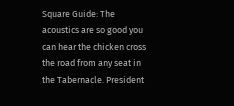Square Guide: The acoustics are so good you can hear the chicken cross the road from any seat in the Tabernacle. President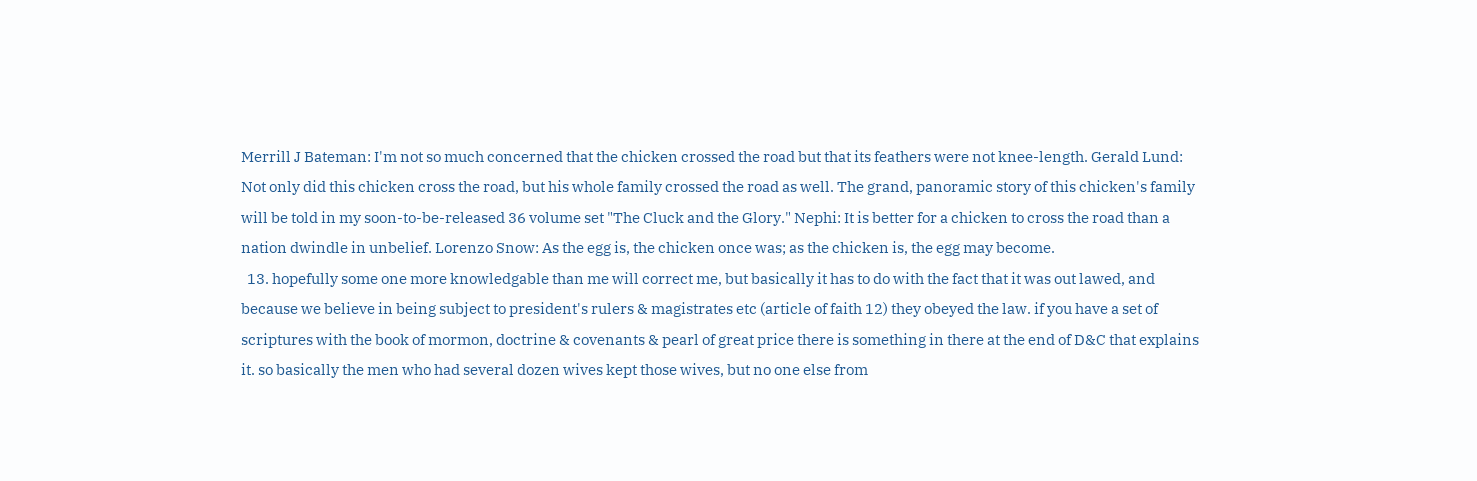Merrill J Bateman: I'm not so much concerned that the chicken crossed the road but that its feathers were not knee-length. Gerald Lund: Not only did this chicken cross the road, but his whole family crossed the road as well. The grand, panoramic story of this chicken's family will be told in my soon-to-be-released 36 volume set "The Cluck and the Glory." Nephi: It is better for a chicken to cross the road than a nation dwindle in unbelief. Lorenzo Snow: As the egg is, the chicken once was; as the chicken is, the egg may become.
  13. hopefully some one more knowledgable than me will correct me, but basically it has to do with the fact that it was out lawed, and because we believe in being subject to president's rulers & magistrates etc (article of faith 12) they obeyed the law. if you have a set of scriptures with the book of mormon, doctrine & covenants & pearl of great price there is something in there at the end of D&C that explains it. so basically the men who had several dozen wives kept those wives, but no one else from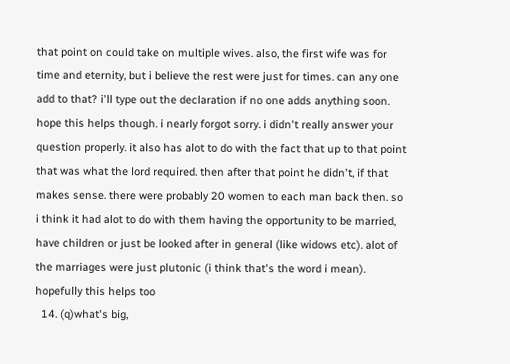that point on could take on multiple wives. also, the first wife was for time and eternity, but i believe the rest were just for times. can any one add to that? i'll type out the declaration if no one adds anything soon. hope this helps though. i nearly forgot sorry. i didn't really answer your question properly. it also has alot to do with the fact that up to that point that was what the lord required. then after that point he didn't, if that makes sense. there were probably 20 women to each man back then. so i think it had alot to do with them having the opportunity to be married, have children or just be looked after in general (like widows etc). alot of the marriages were just plutonic (i think that's the word i mean). hopefully this helps too
  14. (q)what's big,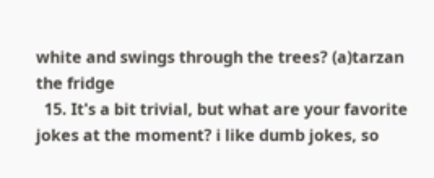white and swings through the trees? (a)tarzan the fridge
  15. It's a bit trivial, but what are your favorite jokes at the moment? i like dumb jokes, so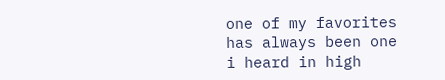one of my favorites has always been one i heard in high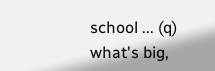school ... (q) what's big,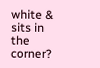white & sits in the corner?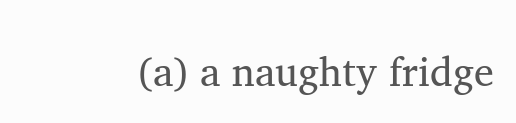(a) a naughty fridge